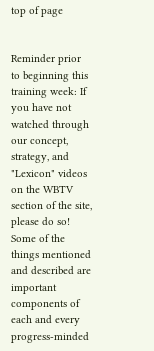top of page


Reminder prior to beginning this training week: If you have not watched through our concept, strategy, and "Lexicon" videos on the WBTV section of the site, please do so! Some of the things mentioned and described are important components of each and every progress-minded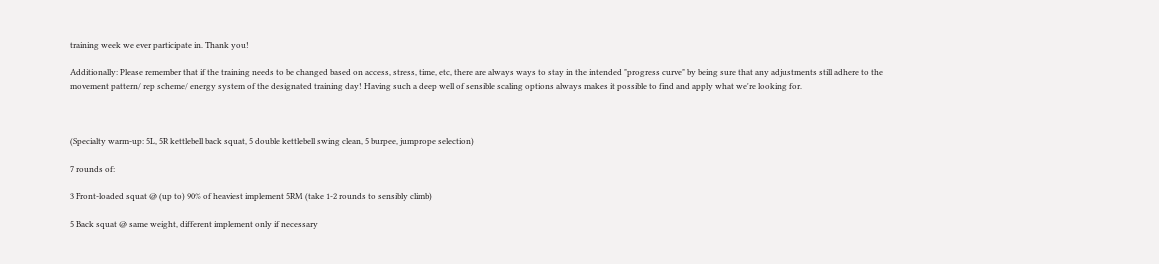training week we ever participate in. Thank you!

Additionally: Please remember that if the training needs to be changed based on access, stress, time, etc, there are always ways to stay in the intended "progress curve" by being sure that any adjustments still adhere to the movement pattern/ rep scheme/ energy system of the designated training day! Having such a deep well of sensible scaling options always makes it possible to find and apply what we're looking for.



(Specialty warm-up: 5L, 5R kettlebell back squat, 5 double kettlebell swing clean, 5 burpee, jumprope selection)

7 rounds of:

3 Front-loaded squat @ (up to) 90% of heaviest implement 5RM (take 1-2 rounds to sensibly climb)

5 Back squat @ same weight, different implement only if necessary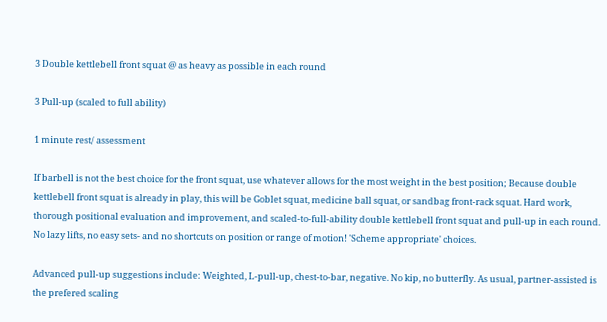3 Double kettlebell front squat @ as heavy as possible in each round

3 Pull-up (scaled to full ability)

1 minute rest/ assessment

If barbell is not the best choice for the front squat, use whatever allows for the most weight in the best position; Because double kettlebell front squat is already in play, this will be Goblet squat, medicine ball squat, or sandbag front-rack squat. Hard work, thorough positional evaluation and improvement, and scaled-to-full-ability double kettlebell front squat and pull-up in each round. No lazy lifts, no easy sets- and no shortcuts on position or range of motion! 'Scheme appropriate' choices.

Advanced pull-up suggestions include: Weighted, L-pull-up, chest-to-bar, negative. No kip, no butterfly. As usual, partner-assisted is the prefered scaling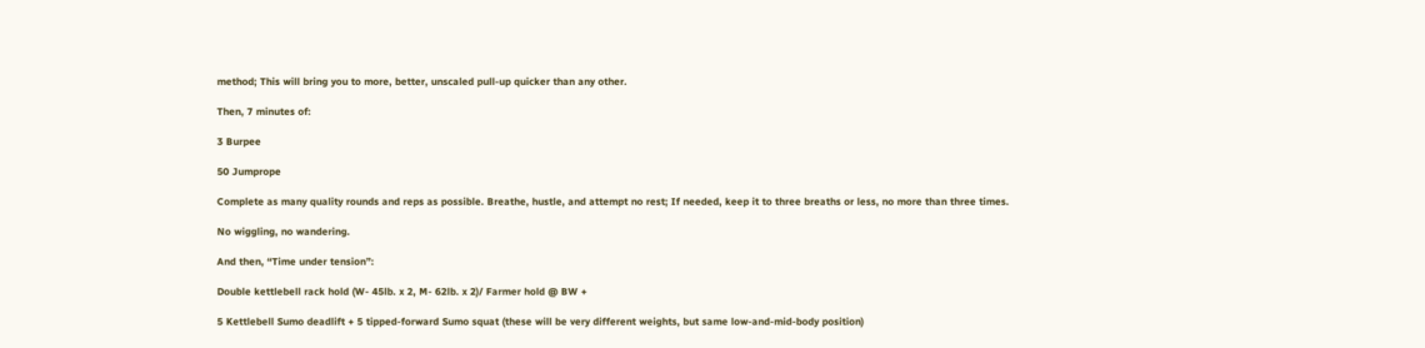method; This will bring you to more, better, unscaled pull-up quicker than any other.

Then, 7 minutes of:

3 Burpee

50 Jumprope

Complete as many quality rounds and reps as possible. Breathe, hustle, and attempt no rest; If needed, keep it to three breaths or less, no more than three times.

No wiggling, no wandering.

And then, “Time under tension”:

Double kettlebell rack hold (W- 45lb. x 2, M- 62lb. x 2)/ Farmer hold @ BW +

5 Kettlebell Sumo deadlift + 5 tipped-forward Sumo squat (these will be very different weights, but same low-and-mid-body position)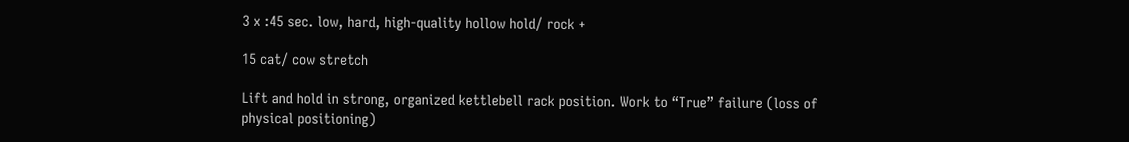3 x :45 sec. low, hard, high-quality hollow hold/ rock +

15 cat/ cow stretch

Lift and hold in strong, organized kettlebell rack position. Work to “True” failure (loss of physical positioning)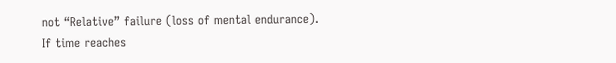not “Relative” failure (loss of mental endurance). If time reaches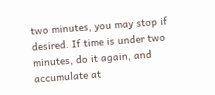two minutes, you may stop if desired. If time is under two minutes, do it again, and accumulate at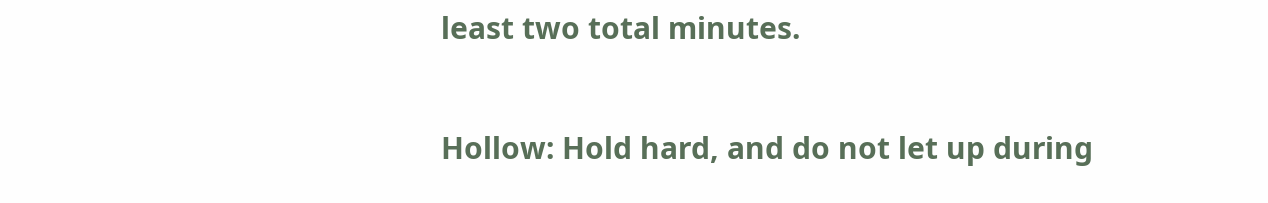least two total minutes.

Hollow: Hold hard, and do not let up during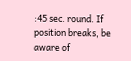:45 sec. round. If position breaks, be aware of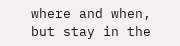where and when, but stay in the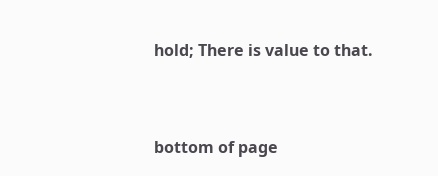hold; There is value to that.


bottom of page